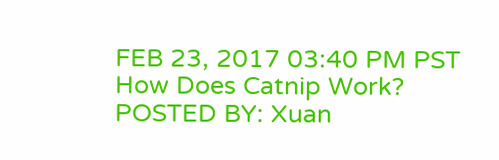FEB 23, 2017 03:40 PM PST
How Does Catnip Work?
POSTED BY: Xuan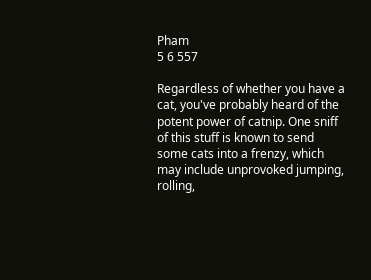Pham
5 6 557

Regardless of whether you have a cat, you've probably heard of the potent power of catnip. One sniff of this stuff is known to send some cats into a frenzy, which may include unprovoked jumping, rolling,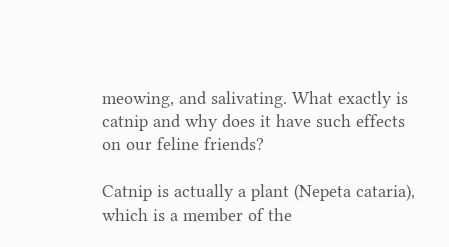meowing, and salivating. What exactly is catnip and why does it have such effects on our feline friends?

Catnip is actually a plant (Nepeta cataria), which is a member of the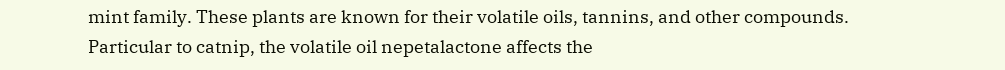mint family. These plants are known for their volatile oils, tannins, and other compounds. Particular to catnip, the volatile oil nepetalactone affects the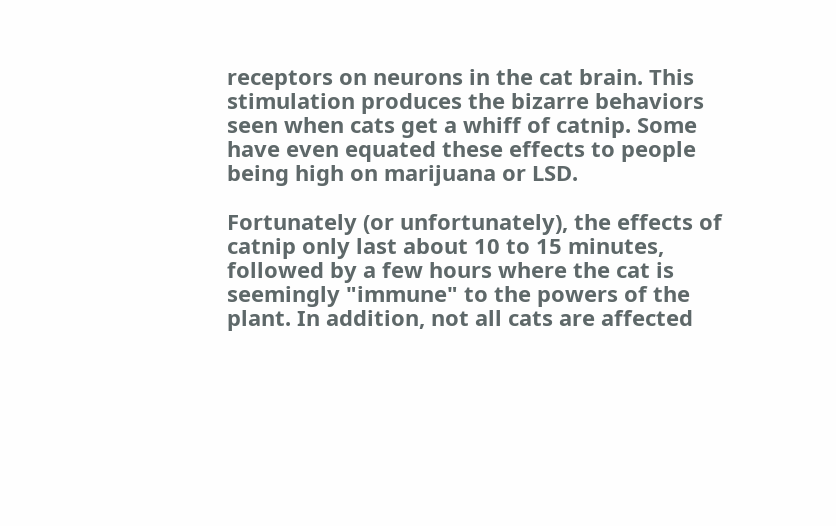receptors on neurons in the cat brain. This stimulation produces the bizarre behaviors seen when cats get a whiff of catnip. Some have even equated these effects to people being high on marijuana or LSD.

Fortunately (or unfortunately), the effects of catnip only last about 10 to 15 minutes, followed by a few hours where the cat is seemingly "immune" to the powers of the plant. In addition, not all cats are affected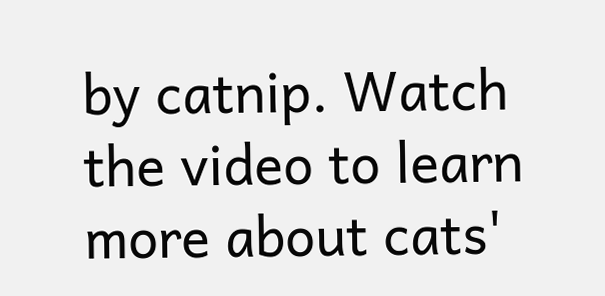by catnip. Watch the video to learn more about cats'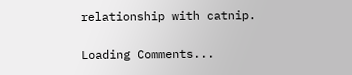relationship with catnip.

Loading Comments...